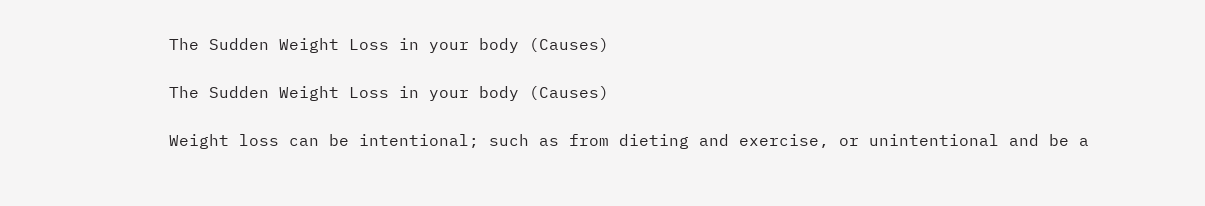The Sudden Weight Loss in your body (Causes)

The Sudden Weight Loss in your body (Causes)

Weight loss can be intentional; such as from dieting and exercise, or unintentional and be a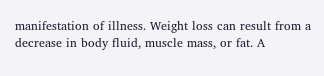manifestation of illness. Weight loss can result from a decrease in body fluid, muscle mass, or fat. A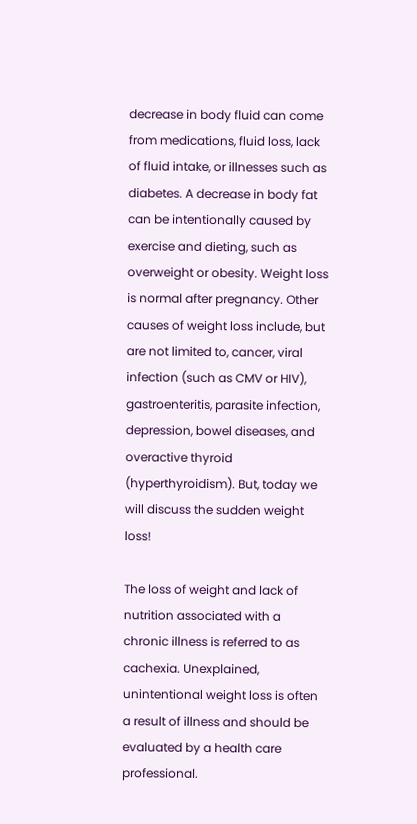decrease in body fluid can come from medications, fluid loss, lack of fluid intake, or illnesses such as diabetes. A decrease in body fat can be intentionally caused by exercise and dieting, such as overweight or obesity. Weight loss is normal after pregnancy. Other causes of weight loss include, but are not limited to, cancer, viral infection (such as CMV or HIV), gastroenteritis, parasite infection, depression, bowel diseases, and overactive thyroid (hyperthyroidism). But, today we will discuss the sudden weight loss!

The loss of weight and lack of nutrition associated with a chronic illness is referred to as cachexia. Unexplained, unintentional weight loss is often a result of illness and should be evaluated by a health care professional.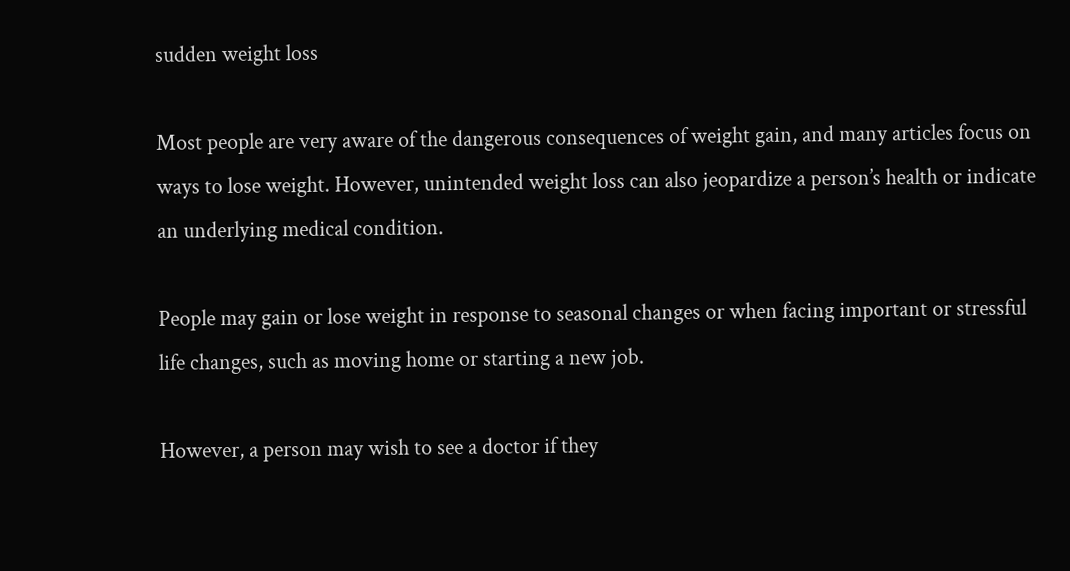sudden weight loss

Most people are very aware of the dangerous consequences of weight gain, and many articles focus on ways to lose weight. However, unintended weight loss can also jeopardize a person’s health or indicate an underlying medical condition.

People may gain or lose weight in response to seasonal changes or when facing important or stressful life changes, such as moving home or starting a new job.

However, a person may wish to see a doctor if they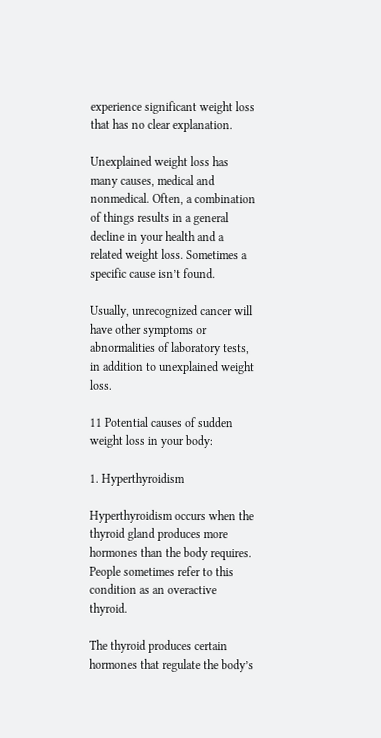experience significant weight loss that has no clear explanation.

Unexplained weight loss has many causes, medical and nonmedical. Often, a combination of things results in a general decline in your health and a related weight loss. Sometimes a specific cause isn’t found.

Usually, unrecognized cancer will have other symptoms or abnormalities of laboratory tests, in addition to unexplained weight loss.

11 Potential causes of sudden weight loss in your body:

1. Hyperthyroidism

Hyperthyroidism occurs when the thyroid gland produces more hormones than the body requires. People sometimes refer to this condition as an overactive thyroid.

The thyroid produces certain hormones that regulate the body’s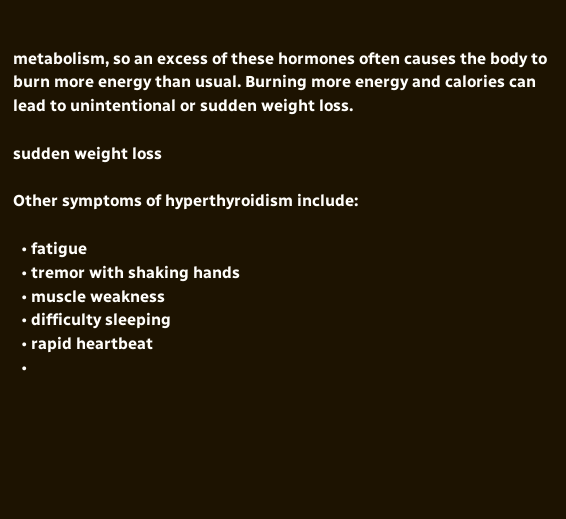metabolism, so an excess of these hormones often causes the body to burn more energy than usual. Burning more energy and calories can lead to unintentional or sudden weight loss.

sudden weight loss

Other symptoms of hyperthyroidism include:

  • fatigue
  • tremor with shaking hands
  • muscle weakness
  • difficulty sleeping
  • rapid heartbeat
  •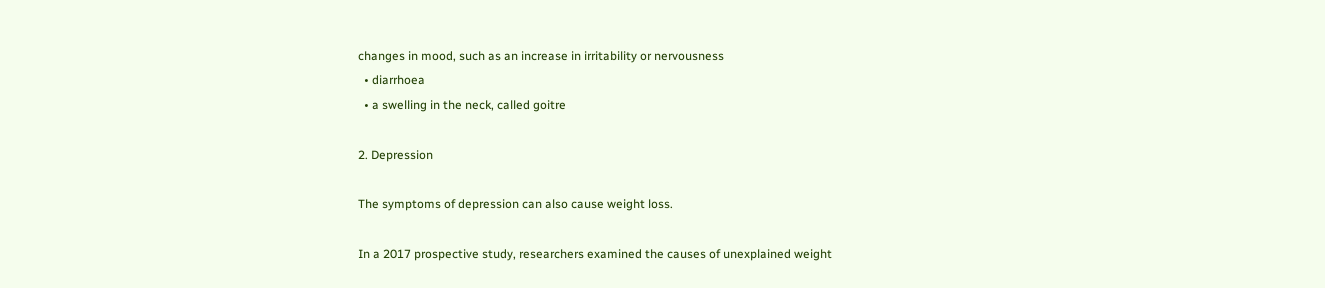changes in mood, such as an increase in irritability or nervousness
  • diarrhoea
  • a swelling in the neck, called goitre

2. Depression

The symptoms of depression can also cause weight loss.

In a 2017 prospective study, researchers examined the causes of unexplained weight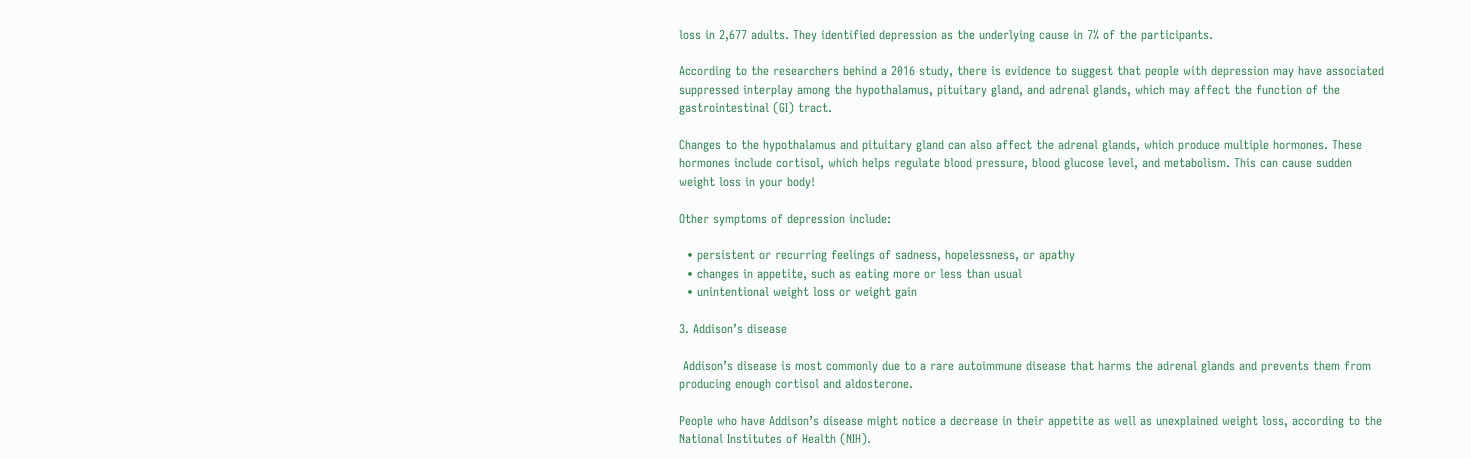loss in 2,677 adults. They identified depression as the underlying cause in 7% of the participants.

According to the researchers behind a 2016 study, there is evidence to suggest that people with depression may have associated suppressed interplay among the hypothalamus, pituitary gland, and adrenal glands, which may affect the function of the gastrointestinal (GI) tract.

Changes to the hypothalamus and pituitary gland can also affect the adrenal glands, which produce multiple hormones. These hormones include cortisol, which helps regulate blood pressure, blood glucose level, and metabolism. This can cause sudden weight loss in your body!

Other symptoms of depression include:

  • persistent or recurring feelings of sadness, hopelessness, or apathy
  • changes in appetite, such as eating more or less than usual
  • unintentional weight loss or weight gain

3. Addison’s disease

 Addison’s disease is most commonly due to a rare autoimmune disease that harms the adrenal glands and prevents them from producing enough cortisol and aldosterone.

People who have Addison’s disease might notice a decrease in their appetite as well as unexplained weight loss, according to the National Institutes of Health (NIH).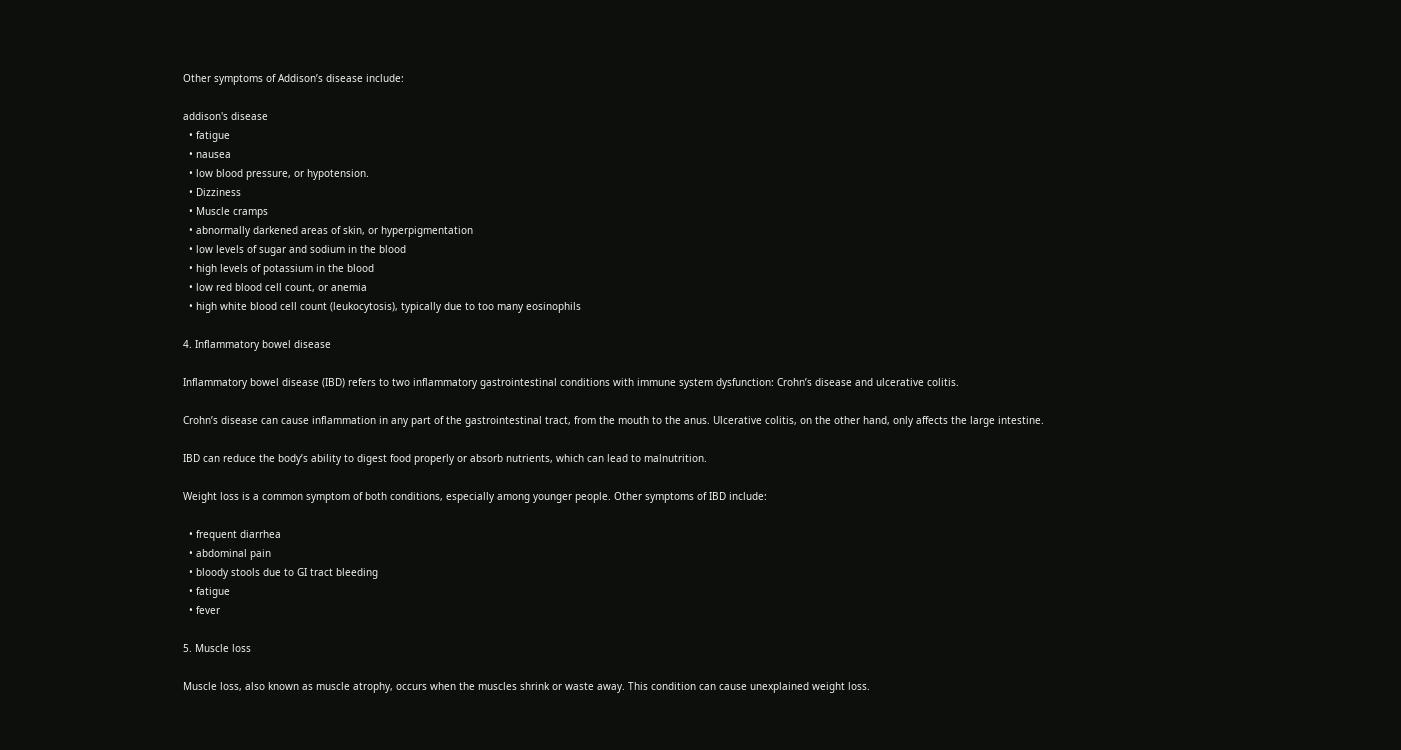Other symptoms of Addison’s disease include:

addison's disease
  • fatigue
  • nausea
  • low blood pressure, or hypotension.
  • Dizziness
  • Muscle cramps
  • abnormally darkened areas of skin, or hyperpigmentation
  • low levels of sugar and sodium in the blood
  • high levels of potassium in the blood
  • low red blood cell count, or anemia
  • high white blood cell count (leukocytosis), typically due to too many eosinophils

4. Inflammatory bowel disease

Inflammatory bowel disease (IBD) refers to two inflammatory gastrointestinal conditions with immune system dysfunction: Crohn’s disease and ulcerative colitis.

Crohn’s disease can cause inflammation in any part of the gastrointestinal tract, from the mouth to the anus. Ulcerative colitis, on the other hand, only affects the large intestine.

IBD can reduce the body’s ability to digest food properly or absorb nutrients, which can lead to malnutrition.

Weight loss is a common symptom of both conditions, especially among younger people. Other symptoms of IBD include:

  • frequent diarrhea
  • abdominal pain
  • bloody stools due to GI tract bleeding
  • fatigue
  • fever

5. Muscle loss

Muscle loss, also known as muscle atrophy, occurs when the muscles shrink or waste away. This condition can cause unexplained weight loss.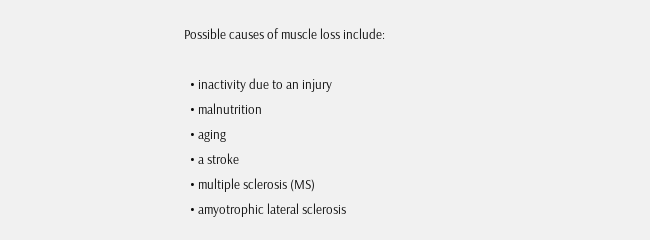Possible causes of muscle loss include:

  • inactivity due to an injury
  • malnutrition
  • aging
  • a stroke
  • multiple sclerosis (MS)
  • amyotrophic lateral sclerosis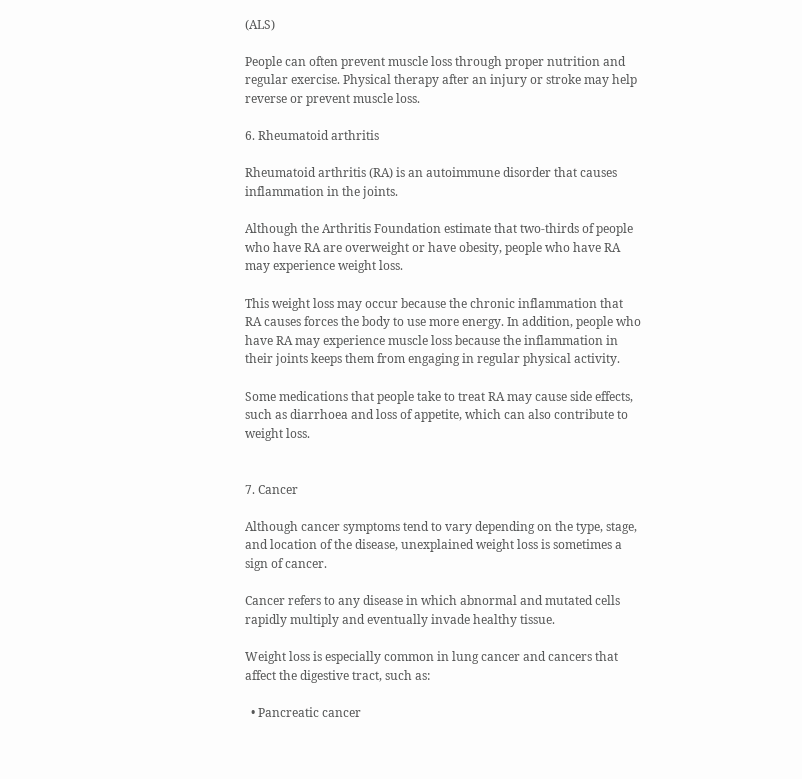(ALS)

People can often prevent muscle loss through proper nutrition and regular exercise. Physical therapy after an injury or stroke may help reverse or prevent muscle loss.

6. Rheumatoid arthritis

Rheumatoid arthritis (RA) is an autoimmune disorder that causes inflammation in the joints.

Although the Arthritis Foundation estimate that two-thirds of people who have RA are overweight or have obesity, people who have RA may experience weight loss.

This weight loss may occur because the chronic inflammation that RA causes forces the body to use more energy. In addition, people who have RA may experience muscle loss because the inflammation in their joints keeps them from engaging in regular physical activity.

Some medications that people take to treat RA may cause side effects, such as diarrhoea and loss of appetite, which can also contribute to weight loss.


7. Cancer

Although cancer symptoms tend to vary depending on the type, stage, and location of the disease, unexplained weight loss is sometimes a sign of cancer.

Cancer refers to any disease in which abnormal and mutated cells rapidly multiply and eventually invade healthy tissue.

Weight loss is especially common in lung cancer and cancers that affect the digestive tract, such as:

  • Pancreatic cancer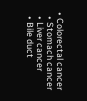• Colorectal cancer
  • Stomach cancer
  • Liver cancer
  • Bile duct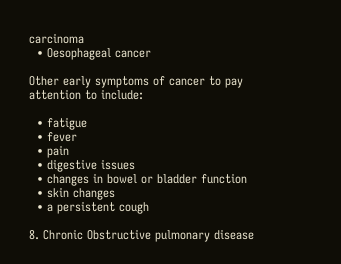carcinoma
  • Oesophageal cancer

Other early symptoms of cancer to pay attention to include:

  • fatigue
  • fever
  • pain
  • digestive issues
  • changes in bowel or bladder function
  • skin changes
  • a persistent cough

8. Chronic Obstructive pulmonary disease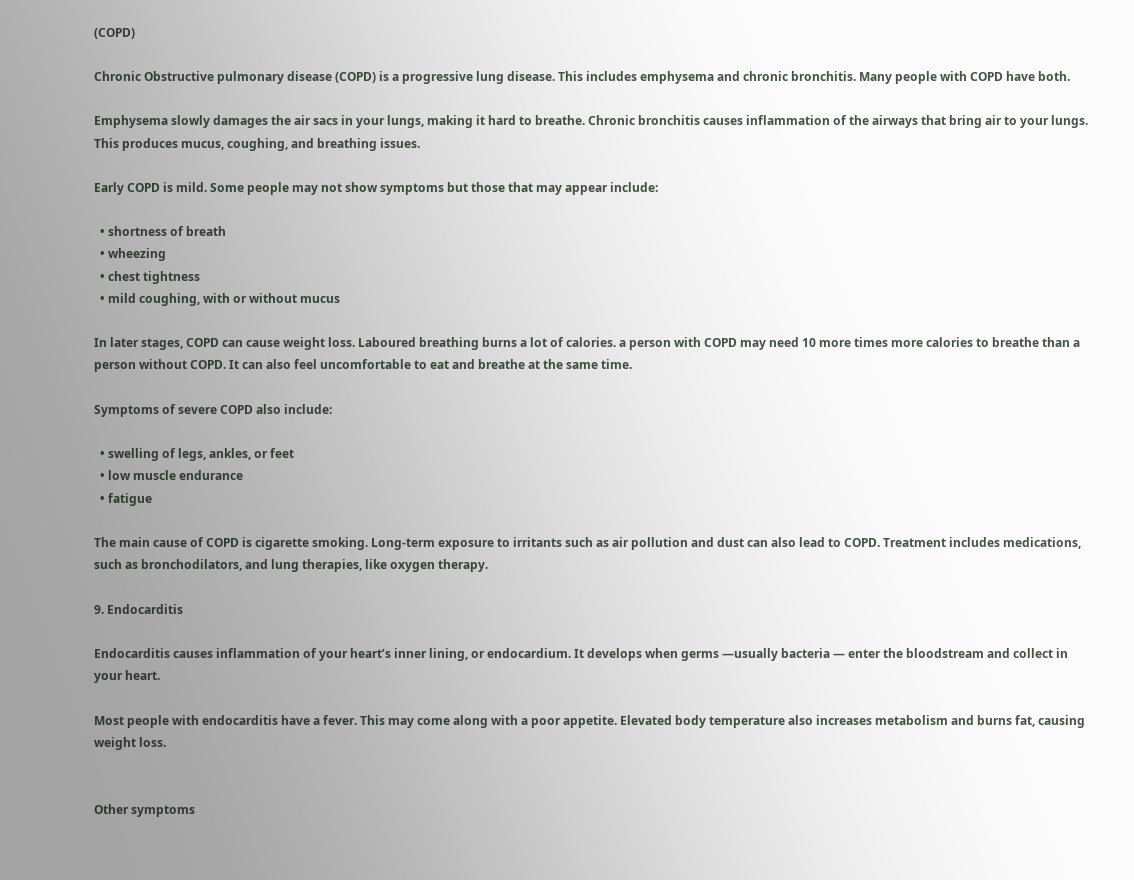(COPD)

Chronic Obstructive pulmonary disease (COPD) is a progressive lung disease. This includes emphysema and chronic bronchitis. Many people with COPD have both.

Emphysema slowly damages the air sacs in your lungs, making it hard to breathe. Chronic bronchitis causes inflammation of the airways that bring air to your lungs. This produces mucus, coughing, and breathing issues.

Early COPD is mild. Some people may not show symptoms but those that may appear include:

  • shortness of breath
  • wheezing
  • chest tightness
  • mild coughing, with or without mucus

In later stages, COPD can cause weight loss. Laboured breathing burns a lot of calories. a person with COPD may need 10 more times more calories to breathe than a person without COPD. It can also feel uncomfortable to eat and breathe at the same time.

Symptoms of severe COPD also include:

  • swelling of legs, ankles, or feet
  • low muscle endurance
  • fatigue

The main cause of COPD is cigarette smoking. Long-term exposure to irritants such as air pollution and dust can also lead to COPD. Treatment includes medications, such as bronchodilators, and lung therapies, like oxygen therapy.

9. Endocarditis

Endocarditis causes inflammation of your heart’s inner lining, or endocardium. It develops when germs —usually bacteria — enter the bloodstream and collect in your heart.

Most people with endocarditis have a fever. This may come along with a poor appetite. Elevated body temperature also increases metabolism and burns fat, causing weight loss.


Other symptoms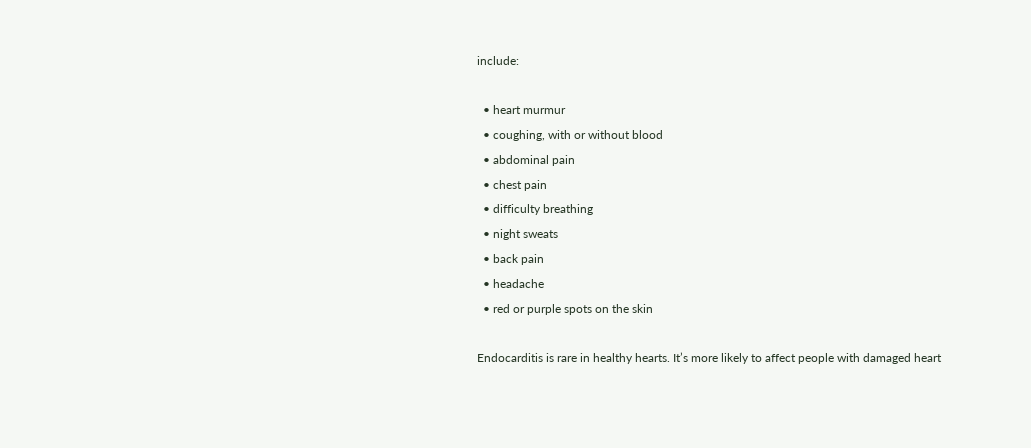include:

  • heart murmur
  • coughing, with or without blood
  • abdominal pain
  • chest pain
  • difficulty breathing
  • night sweats
  • back pain
  • headache
  • red or purple spots on the skin

Endocarditis is rare in healthy hearts. It’s more likely to affect people with damaged heart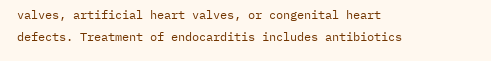valves, artificial heart valves, or congenital heart defects. Treatment of endocarditis includes antibiotics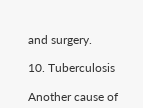and surgery.

10. Tuberculosis

Another cause of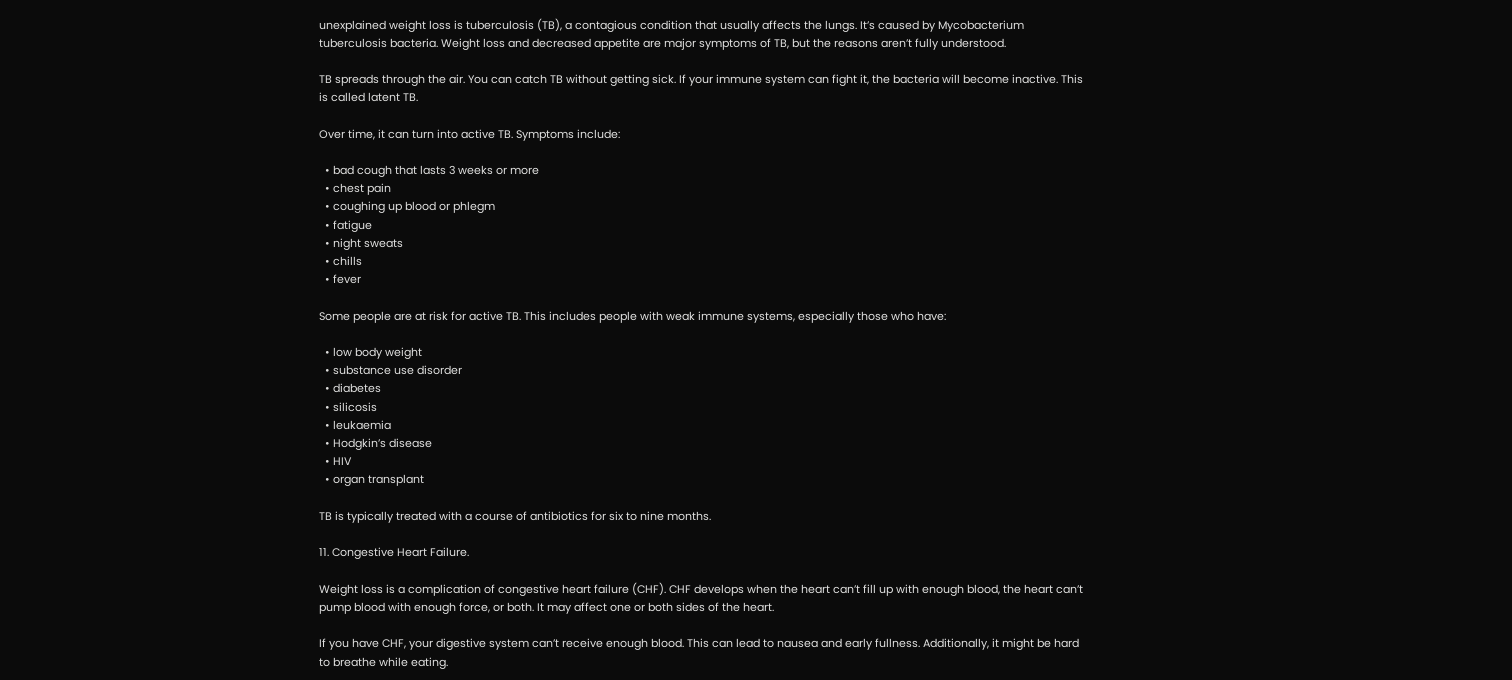unexplained weight loss is tuberculosis (TB), a contagious condition that usually affects the lungs. It’s caused by Mycobacterium tuberculosis bacteria. Weight loss and decreased appetite are major symptoms of TB, but the reasons aren’t fully understood.

TB spreads through the air. You can catch TB without getting sick. If your immune system can fight it, the bacteria will become inactive. This is called latent TB.

Over time, it can turn into active TB. Symptoms include:

  • bad cough that lasts 3 weeks or more
  • chest pain
  • coughing up blood or phlegm
  • fatigue
  • night sweats
  • chills
  • fever

Some people are at risk for active TB. This includes people with weak immune systems, especially those who have:

  • low body weight
  • substance use disorder
  • diabetes
  • silicosis
  • leukaemia
  • Hodgkin’s disease
  • HIV
  • organ transplant

TB is typically treated with a course of antibiotics for six to nine months.

11. Congestive Heart Failure.

Weight loss is a complication of congestive heart failure (CHF). CHF develops when the heart can’t fill up with enough blood, the heart can’t pump blood with enough force, or both. It may affect one or both sides of the heart.

If you have CHF, your digestive system can’t receive enough blood. This can lead to nausea and early fullness. Additionally, it might be hard to breathe while eating.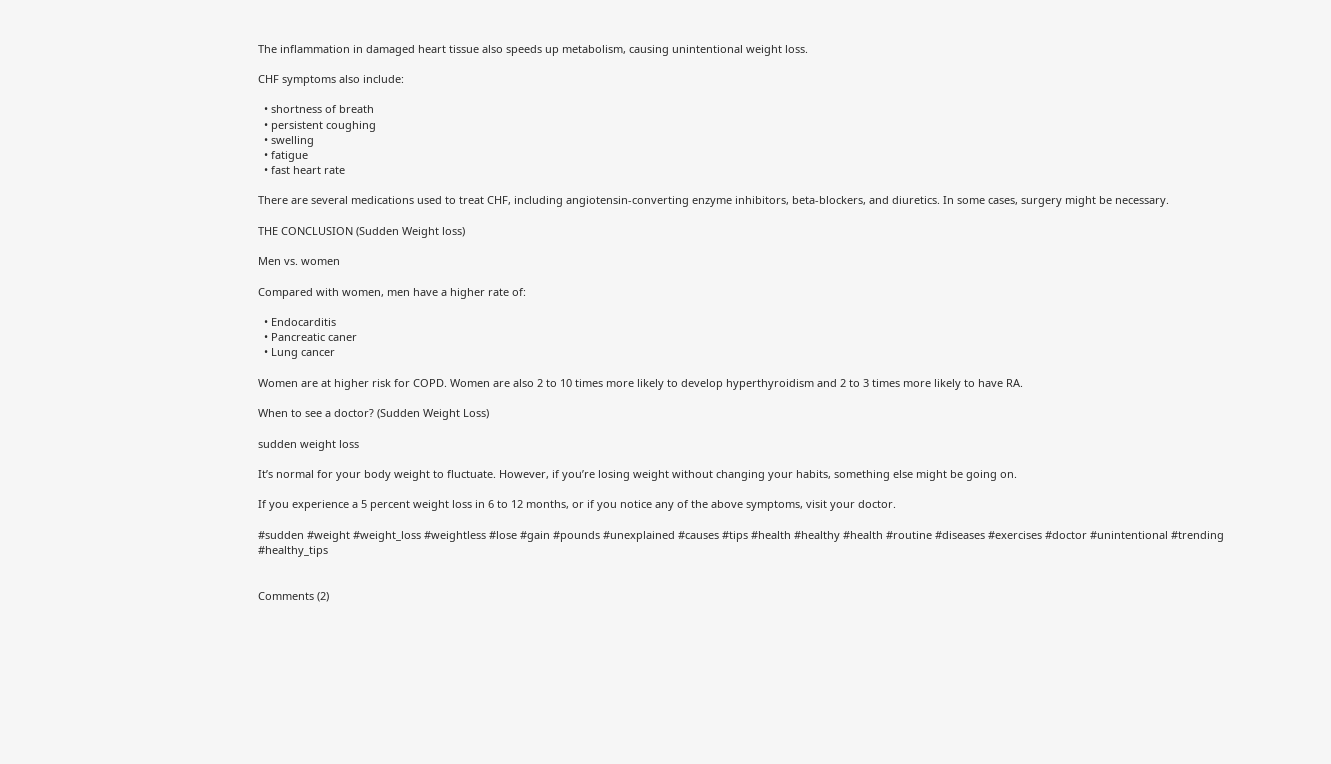The inflammation in damaged heart tissue also speeds up metabolism, causing unintentional weight loss.

CHF symptoms also include:

  • shortness of breath
  • persistent coughing
  • swelling
  • fatigue
  • fast heart rate

There are several medications used to treat CHF, including angiotensin-converting enzyme inhibitors, beta-blockers, and diuretics. In some cases, surgery might be necessary.

THE CONCLUSION (Sudden Weight loss)

Men vs. women

Compared with women, men have a higher rate of:

  • Endocarditis
  • Pancreatic caner
  • Lung cancer

Women are at higher risk for COPD. Women are also 2 to 10 times more likely to develop hyperthyroidism and 2 to 3 times more likely to have RA.

When to see a doctor? (Sudden Weight Loss)

sudden weight loss

It’s normal for your body weight to fluctuate. However, if you’re losing weight without changing your habits, something else might be going on.

If you experience a 5 percent weight loss in 6 to 12 months, or if you notice any of the above symptoms, visit your doctor.

#sudden #weight #weight_loss #weightless #lose #gain #pounds #unexplained #causes #tips #health #healthy #health #routine #diseases #exercises #doctor #unintentional #trending #healthy_tips


Comments (2)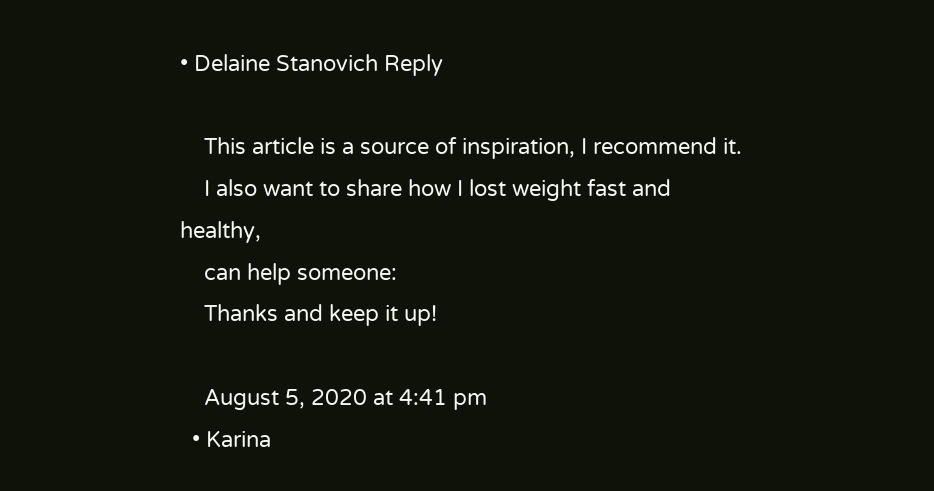• Delaine Stanovich Reply

    This article is a source of inspiration, I recommend it.
    I also want to share how I lost weight fast and healthy,
    can help someone:
    Thanks and keep it up!

    August 5, 2020 at 4:41 pm
  • Karina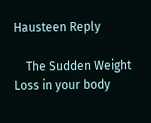Hausteen Reply

    The Sudden Weight Loss in your body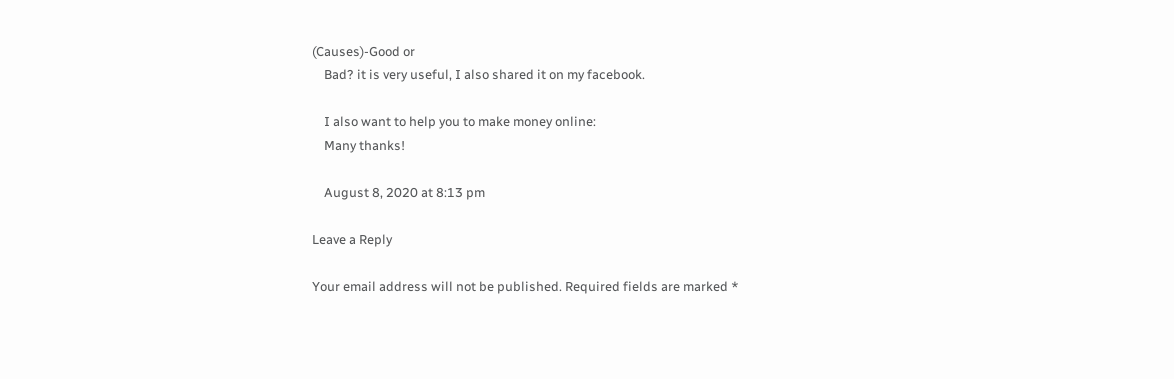(Causes)-Good or
    Bad? it is very useful, I also shared it on my facebook.

    I also want to help you to make money online:
    Many thanks!

    August 8, 2020 at 8:13 pm

Leave a Reply

Your email address will not be published. Required fields are marked *